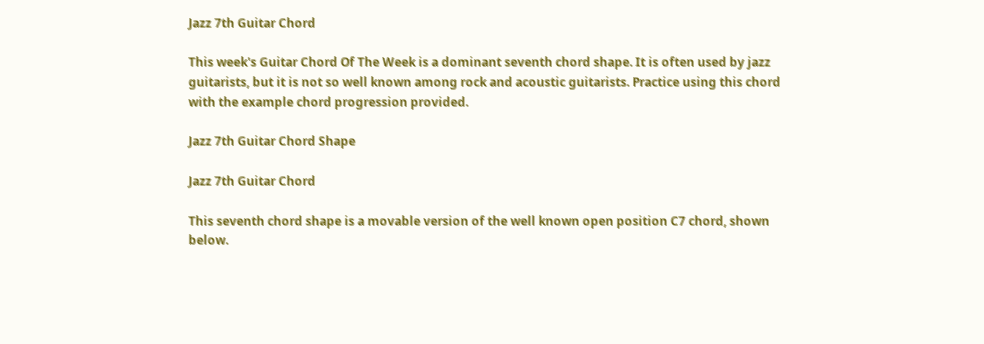Jazz 7th Guitar Chord

This week's Guitar Chord Of The Week is a dominant seventh chord shape. It is often used by jazz guitarists, but it is not so well known among rock and acoustic guitarists. Practice using this chord with the example chord progression provided.

Jazz 7th Guitar Chord Shape

Jazz 7th Guitar Chord

This seventh chord shape is a movable version of the well known open position C7 chord, shown below.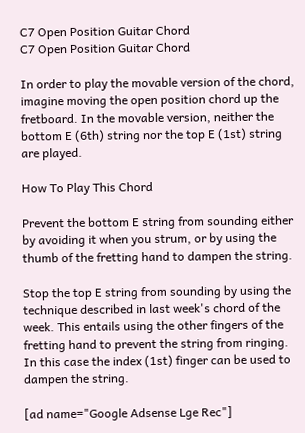C7 Open Position Guitar Chord
C7 Open Position Guitar Chord

In order to play the movable version of the chord, imagine moving the open position chord up the fretboard. In the movable version, neither the bottom E (6th) string nor the top E (1st) string are played.

How To Play This Chord

Prevent the bottom E string from sounding either by avoiding it when you strum, or by using the thumb of the fretting hand to dampen the string.

Stop the top E string from sounding by using the technique described in last week's chord of the week. This entails using the other fingers of the fretting hand to prevent the string from ringing. In this case the index (1st) finger can be used to dampen the string.

[ad name="Google Adsense Lge Rec"]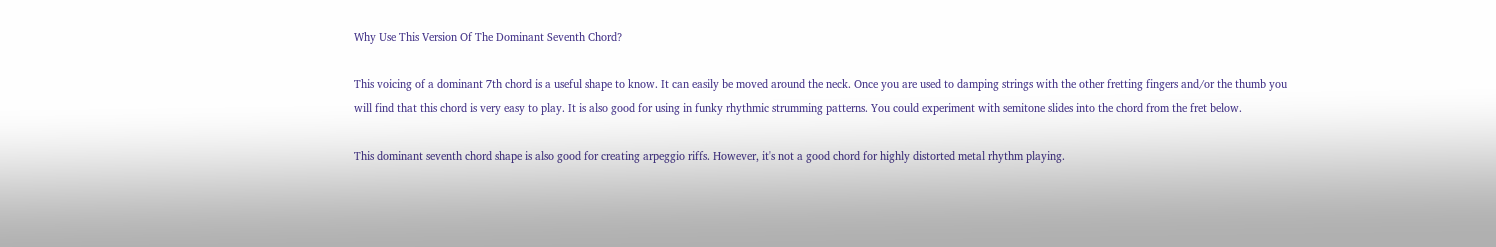Why Use This Version Of The Dominant Seventh Chord?

This voicing of a dominant 7th chord is a useful shape to know. It can easily be moved around the neck. Once you are used to damping strings with the other fretting fingers and/or the thumb you will find that this chord is very easy to play. It is also good for using in funky rhythmic strumming patterns. You could experiment with semitone slides into the chord from the fret below.

This dominant seventh chord shape is also good for creating arpeggio riffs. However, it's not a good chord for highly distorted metal rhythm playing.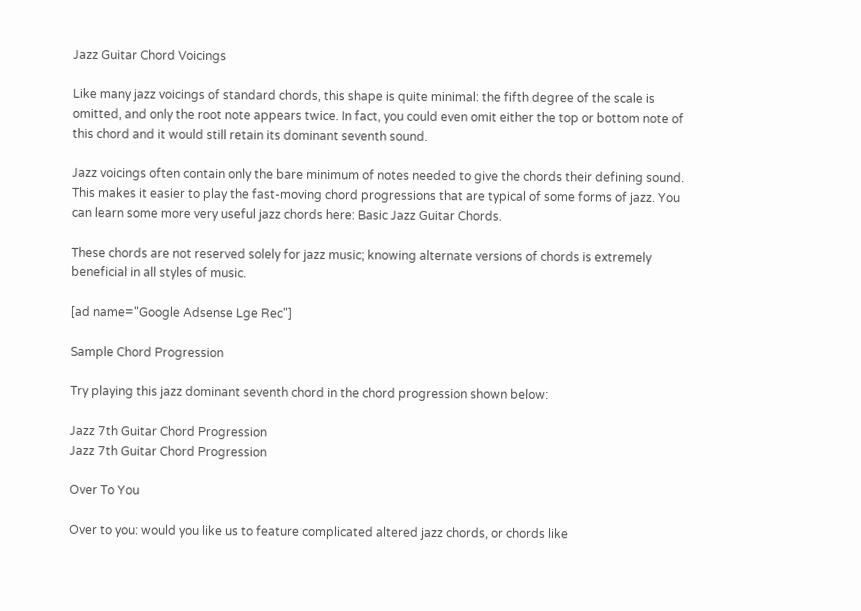Jazz Guitar Chord Voicings

Like many jazz voicings of standard chords, this shape is quite minimal: the fifth degree of the scale is omitted, and only the root note appears twice. In fact, you could even omit either the top or bottom note of this chord and it would still retain its dominant seventh sound.

Jazz voicings often contain only the bare minimum of notes needed to give the chords their defining sound. This makes it easier to play the fast-moving chord progressions that are typical of some forms of jazz. You can learn some more very useful jazz chords here: Basic Jazz Guitar Chords.

These chords are not reserved solely for jazz music; knowing alternate versions of chords is extremely beneficial in all styles of music.

[ad name="Google Adsense Lge Rec"]

Sample Chord Progression

Try playing this jazz dominant seventh chord in the chord progression shown below:

Jazz 7th Guitar Chord Progression
Jazz 7th Guitar Chord Progression

Over To You

Over to you: would you like us to feature complicated altered jazz chords, or chords like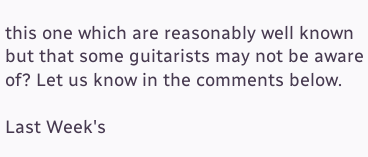this one which are reasonably well known but that some guitarists may not be aware of? Let us know in the comments below.

Last Week's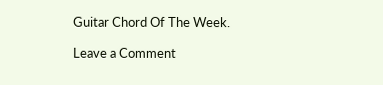Guitar Chord Of The Week.

Leave a Comment